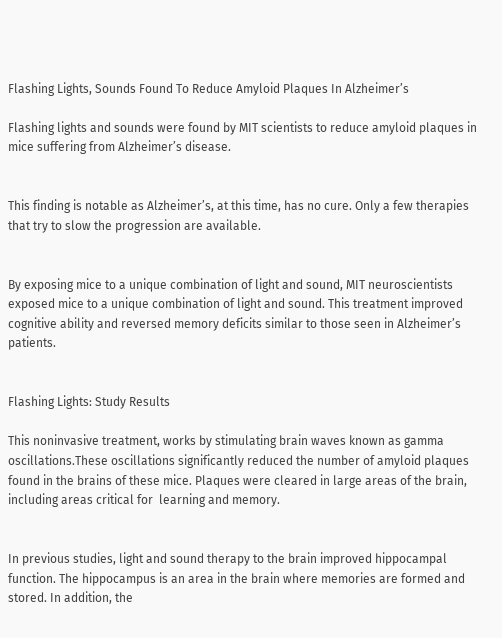Flashing Lights, Sounds Found To Reduce Amyloid Plaques In Alzheimer’s

Flashing lights and sounds were found by MIT scientists to reduce amyloid plaques in mice suffering from Alzheimer’s disease.


This finding is notable as Alzheimer’s, at this time, has no cure. Only a few therapies that try to slow the progression are available.


By exposing mice to a unique combination of light and sound, MIT neuroscientists exposed mice to a unique combination of light and sound. This treatment improved cognitive ability and reversed memory deficits similar to those seen in Alzheimer’s patients.


Flashing Lights: Study Results

This noninvasive treatment, works by stimulating brain waves known as gamma oscillations.These oscillations significantly reduced the number of amyloid plaques found in the brains of these mice. Plaques were cleared in large areas of the brain, including areas critical for  learning and memory.


In previous studies, light and sound therapy to the brain improved hippocampal function. The hippocampus is an area in the brain where memories are formed and stored. In addition, the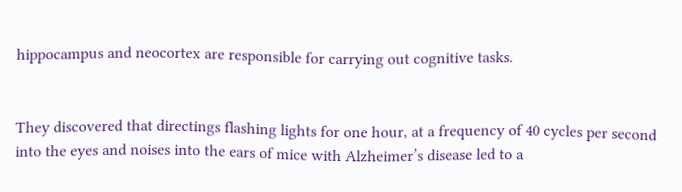hippocampus and neocortex are responsible for carrying out cognitive tasks.


They discovered that directings flashing lights for one hour, at a frequency of 40 cycles per second into the eyes and noises into the ears of mice with Alzheimer’s disease led to a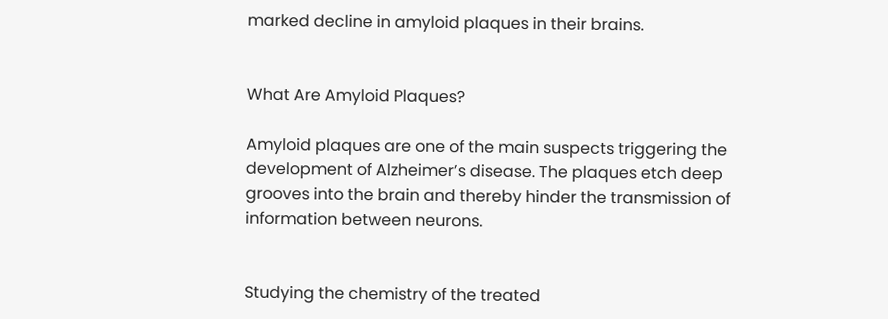marked decline in amyloid plaques in their brains.


What Are Amyloid Plaques?

Amyloid plaques are one of the main suspects triggering the development of Alzheimer’s disease. The plaques etch deep grooves into the brain and thereby hinder the transmission of information between neurons.


Studying the chemistry of the treated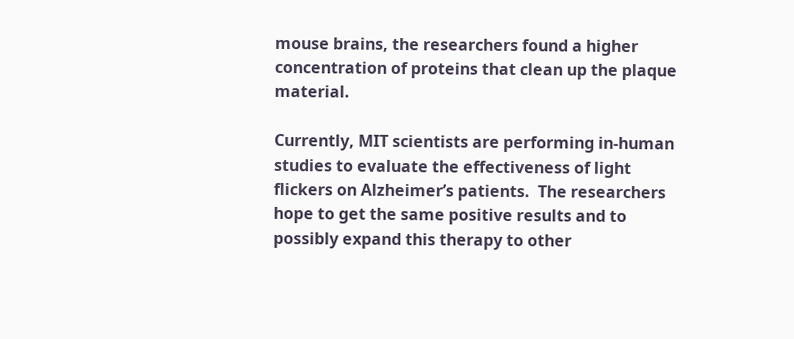mouse brains, the researchers found a higher concentration of proteins that clean up the plaque material.

Currently, MIT scientists are performing in-human studies to evaluate the effectiveness of light flickers on Alzheimer’s patients.  The researchers hope to get the same positive results and to possibly expand this therapy to other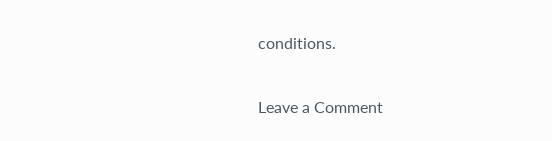conditions.

Leave a Comment